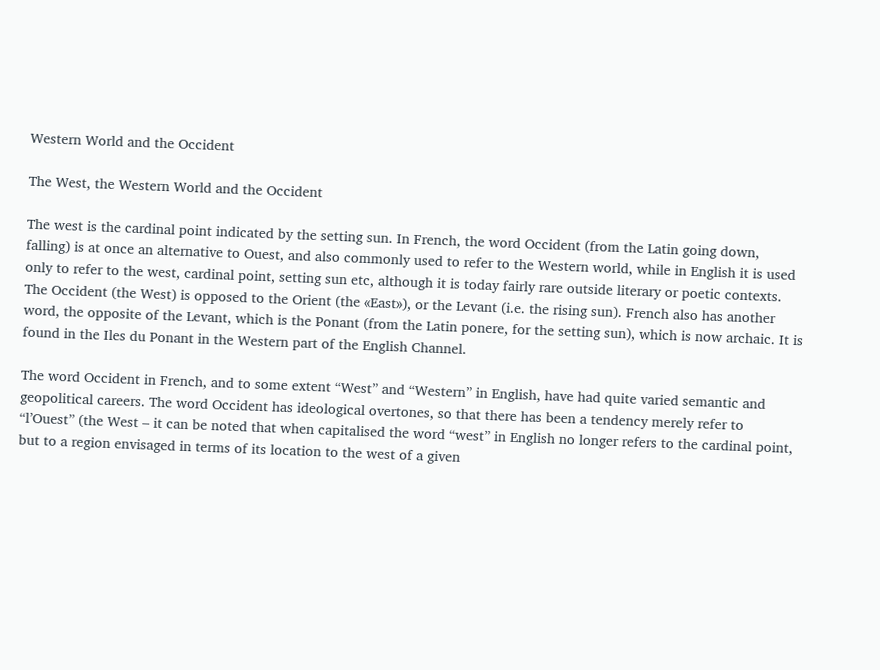Western World and the Occident

The West, the Western World and the Occident

The west is the cardinal point indicated by the setting sun. In French, the word Occident (from the Latin going down, falling) is at once an alternative to Ouest, and also commonly used to refer to the Western world, while in English it is used only to refer to the west, cardinal point, setting sun etc, although it is today fairly rare outside literary or poetic contexts. The Occident (the West) is opposed to the Orient (the «East»), or the Levant (i.e. the rising sun). French also has another word, the opposite of the Levant, which is the Ponant (from the Latin ponere, for the setting sun), which is now archaic. It is found in the Iles du Ponant in the Western part of the English Channel.

The word Occident in French, and to some extent “West” and “Western” in English, have had quite varied semantic and geopolitical careers. The word Occident has ideological overtones, so that there has been a tendency merely refer to “l’Ouest” (the West – it can be noted that when capitalised the word “west” in English no longer refers to the cardinal point, but to a region envisaged in terms of its location to the west of a given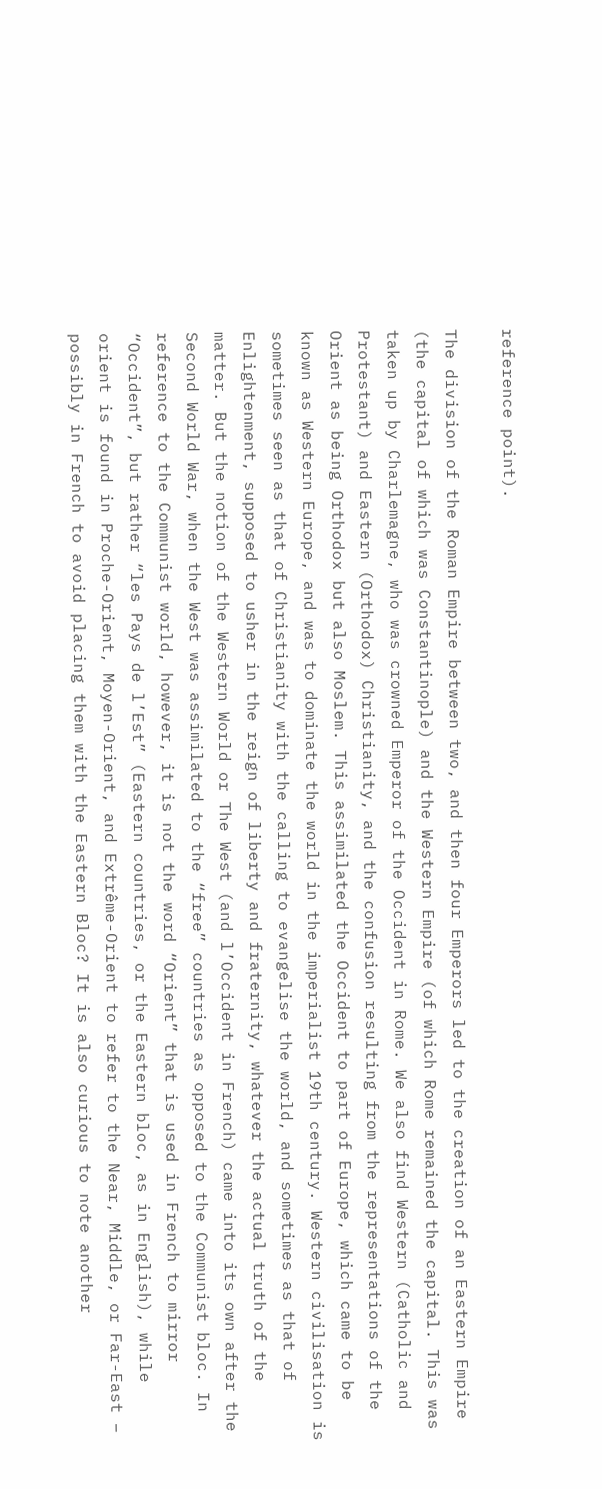reference point).

The division of the Roman Empire between two, and then four Emperors led to the creation of an Eastern Empire (the capital of which was Constantinople) and the Western Empire (of which Rome remained the capital. This was taken up by Charlemagne, who was crowned Emperor of the Occident in Rome. We also find Western (Catholic and Protestant) and Eastern (Orthodox) Christianity, and the confusion resulting from the representations of the Orient as being Orthodox but also Moslem. This assimilated the Occident to part of Europe, which came to be known as Western Europe, and was to dominate the world in the imperialist 19th century. Western civilisation is sometimes seen as that of Christianity with the calling to evangelise the world, and sometimes as that of Enlightenment, supposed to usher in the reign of liberty and fraternity, whatever the actual truth of the matter. But the notion of the Western World or The West (and l’Occident in French) came into its own after the Second World War, when the West was assimilated to the “free” countries as opposed to the Communist bloc. In reference to the Communist world, however, it is not the word “Orient” that is used in French to mirror “Occident”, but rather “les Pays de l’Est” (Eastern countries, or the Eastern bloc, as in English), while orient is found in Proche-Orient, Moyen-Orient, and Extrême-Orient to refer to the Near, Middle, or Far-East – possibly in French to avoid placing them with the Eastern Bloc? It is also curious to note another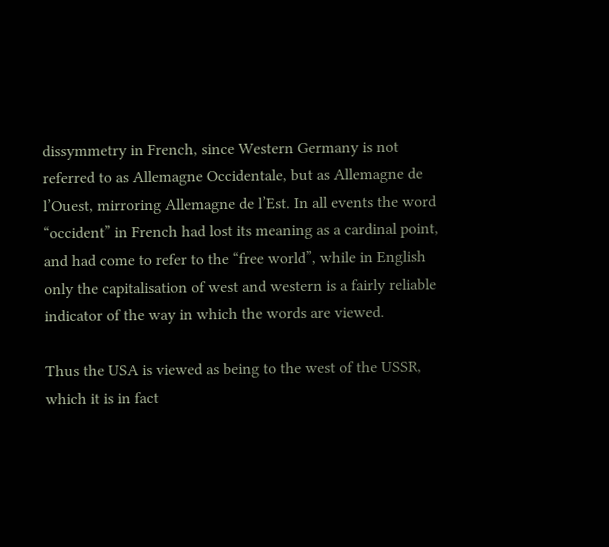dissymmetry in French, since Western Germany is not referred to as Allemagne Occidentale, but as Allemagne de l’Ouest, mirroring Allemagne de l’Est. In all events the word “occident” in French had lost its meaning as a cardinal point, and had come to refer to the “free world”, while in English only the capitalisation of west and western is a fairly reliable indicator of the way in which the words are viewed.

Thus the USA is viewed as being to the west of the USSR, which it is in fact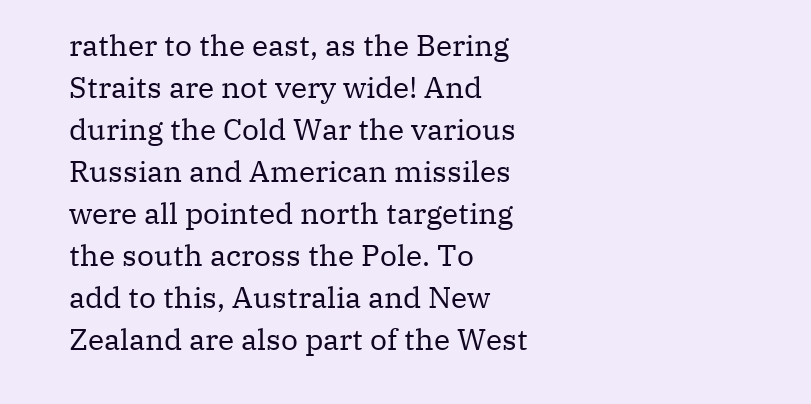rather to the east, as the Bering Straits are not very wide! And during the Cold War the various Russian and American missiles were all pointed north targeting the south across the Pole. To add to this, Australia and New Zealand are also part of the West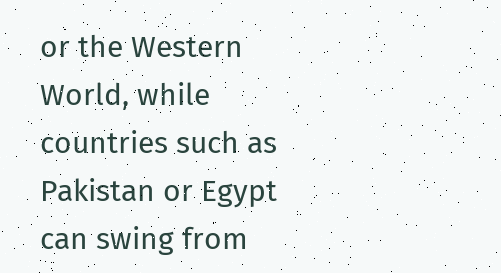or the Western World, while countries such as Pakistan or Egypt can swing from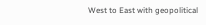West to East with geopolitical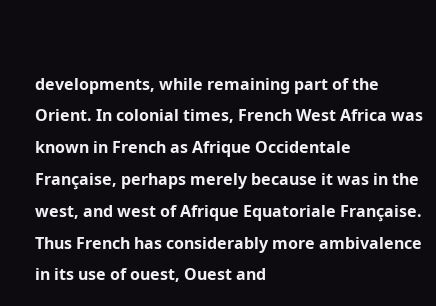developments, while remaining part of the Orient. In colonial times, French West Africa was known in French as Afrique Occidentale Française, perhaps merely because it was in the west, and west of Afrique Equatoriale Française. Thus French has considerably more ambivalence in its use of ouest, Ouest and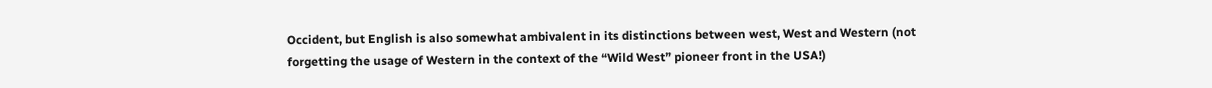Occident, but English is also somewhat ambivalent in its distinctions between west, West and Western (not forgetting the usage of Western in the context of the “Wild West” pioneer front in the USA!)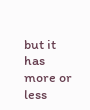but it has more or less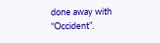done away with “Occident”.